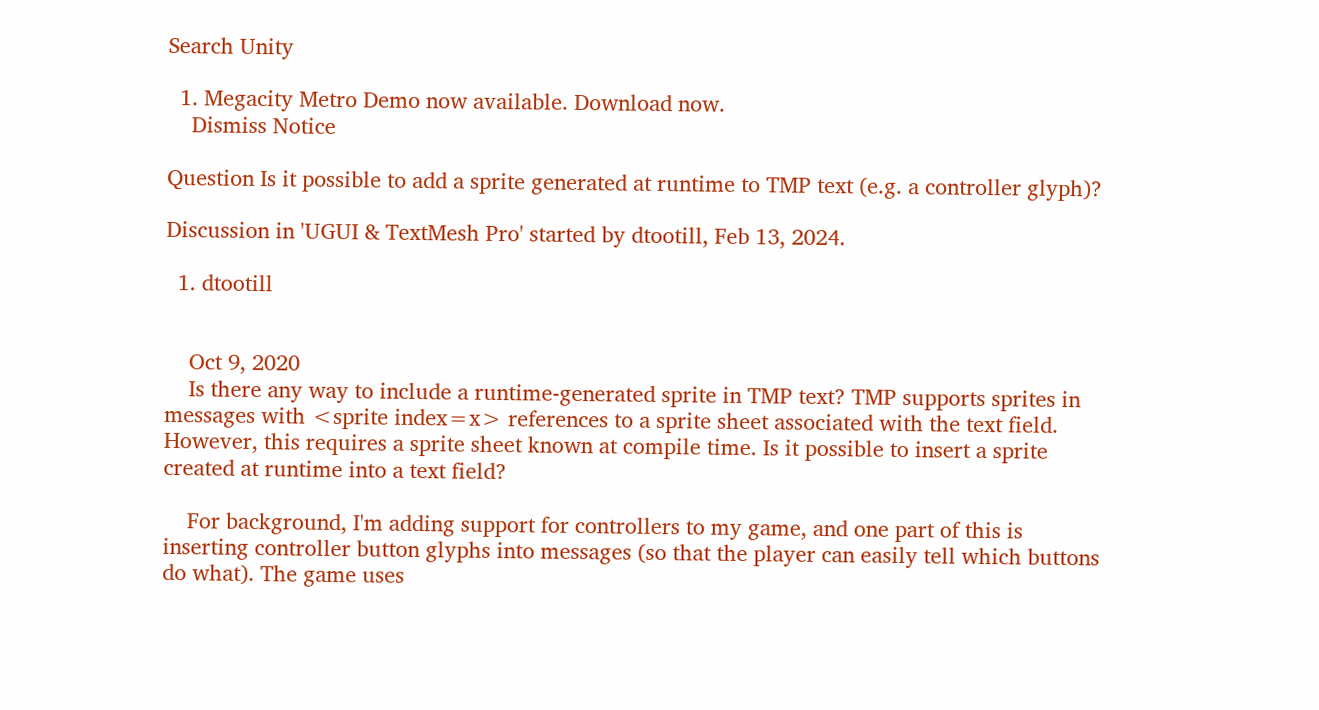Search Unity

  1. Megacity Metro Demo now available. Download now.
    Dismiss Notice

Question Is it possible to add a sprite generated at runtime to TMP text (e.g. a controller glyph)?

Discussion in 'UGUI & TextMesh Pro' started by dtootill, Feb 13, 2024.

  1. dtootill


    Oct 9, 2020
    Is there any way to include a runtime-generated sprite in TMP text? TMP supports sprites in messages with <sprite index=x> references to a sprite sheet associated with the text field. However, this requires a sprite sheet known at compile time. Is it possible to insert a sprite created at runtime into a text field?

    For background, I'm adding support for controllers to my game, and one part of this is inserting controller button glyphs into messages (so that the player can easily tell which buttons do what). The game uses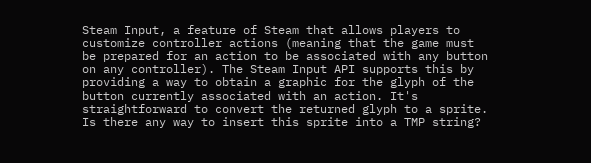Steam Input, a feature of Steam that allows players to customize controller actions (meaning that the game must be prepared for an action to be associated with any button on any controller). The Steam Input API supports this by providing a way to obtain a graphic for the glyph of the button currently associated with an action. It's straightforward to convert the returned glyph to a sprite. Is there any way to insert this sprite into a TMP string?